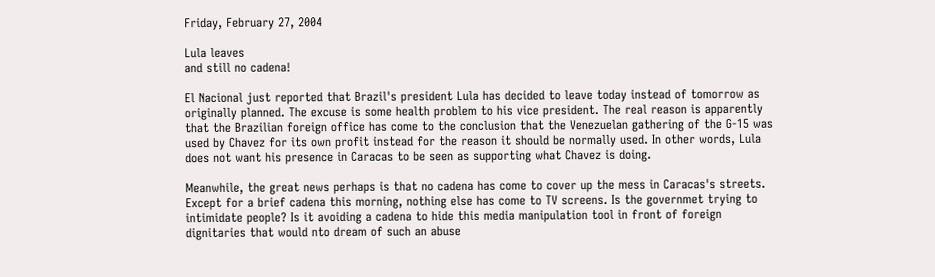Friday, February 27, 2004

Lula leaves
and still no cadena!

El Nacional just reported that Brazil's president Lula has decided to leave today instead of tomorrow as originally planned. The excuse is some health problem to his vice president. The real reason is apparently that the Brazilian foreign office has come to the conclusion that the Venezuelan gathering of the G-15 was used by Chavez for its own profit instead for the reason it should be normally used. In other words, Lula does not want his presence in Caracas to be seen as supporting what Chavez is doing.

Meanwhile, the great news perhaps is that no cadena has come to cover up the mess in Caracas's streets. Except for a brief cadena this morning, nothing else has come to TV screens. Is the governmet trying to intimidate people? Is it avoiding a cadena to hide this media manipulation tool in front of foreign dignitaries that would nto dream of such an abuse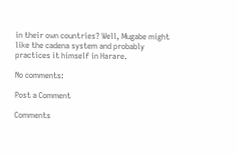in their own countries? Well, Mugabe might like the cadena system and probably practices it himself in Harare.

No comments:

Post a Comment

Comments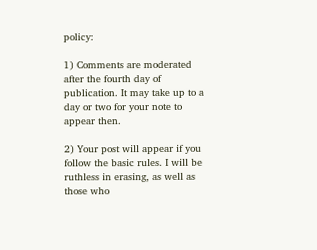policy:

1) Comments are moderated after the fourth day of publication. It may take up to a day or two for your note to appear then.

2) Your post will appear if you follow the basic rules. I will be ruthless in erasing, as well as those who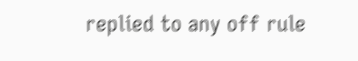replied to any off rule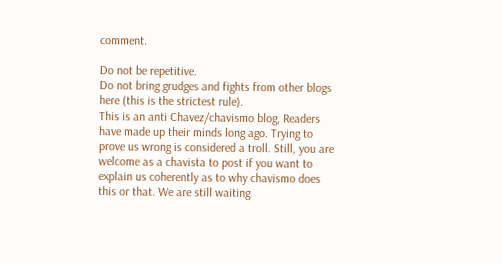comment.

Do not be repetitive.
Do not bring grudges and fights from other blogs here (this is the strictest rule).
This is an anti Chavez/chavismo blog, Readers have made up their minds long ago. Trying to prove us wrong is considered a troll. Still, you are welcome as a chavista to post if you want to explain us coherently as to why chavismo does this or that. We are still waiting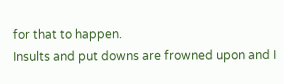for that to happen.
Insults and put downs are frowned upon and I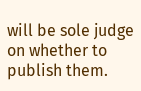will be sole judge on whether to publish them.